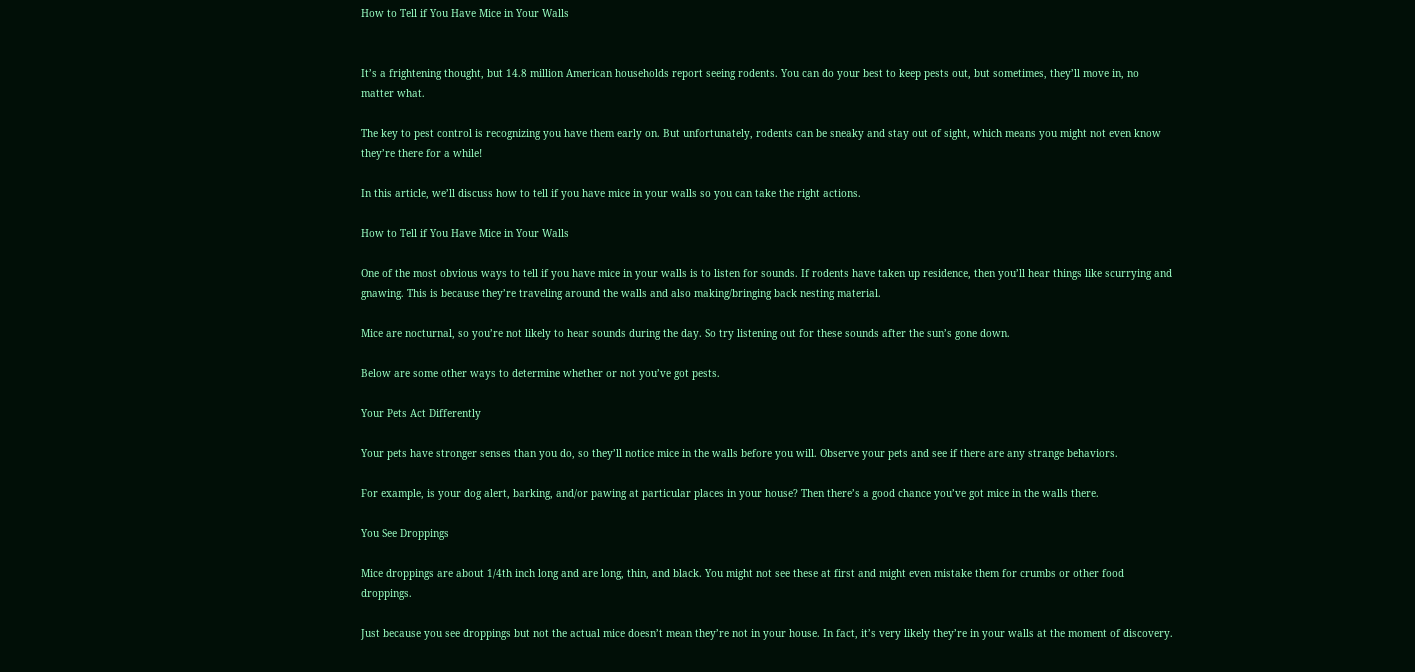How to Tell if You Have Mice in Your Walls


It’s a frightening thought, but 14.8 million American households report seeing rodents. You can do your best to keep pests out, but sometimes, they’ll move in, no matter what.

The key to pest control is recognizing you have them early on. But unfortunately, rodents can be sneaky and stay out of sight, which means you might not even know they’re there for a while!

In this article, we’ll discuss how to tell if you have mice in your walls so you can take the right actions.

How to Tell if You Have Mice in Your Walls

One of the most obvious ways to tell if you have mice in your walls is to listen for sounds. If rodents have taken up residence, then you’ll hear things like scurrying and gnawing. This is because they’re traveling around the walls and also making/bringing back nesting material.

Mice are nocturnal, so you’re not likely to hear sounds during the day. So try listening out for these sounds after the sun’s gone down.

Below are some other ways to determine whether or not you’ve got pests.

Your Pets Act Differently

Your pets have stronger senses than you do, so they’ll notice mice in the walls before you will. Observe your pets and see if there are any strange behaviors.

For example, is your dog alert, barking, and/or pawing at particular places in your house? Then there’s a good chance you’ve got mice in the walls there.

You See Droppings

Mice droppings are about 1/4th inch long and are long, thin, and black. You might not see these at first and might even mistake them for crumbs or other food droppings.

Just because you see droppings but not the actual mice doesn’t mean they’re not in your house. In fact, it’s very likely they’re in your walls at the moment of discovery.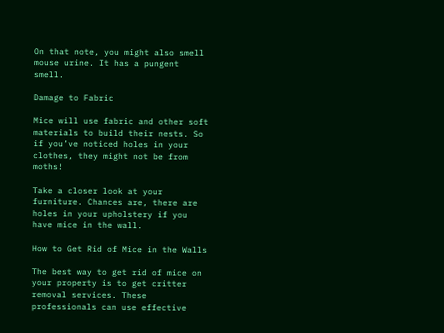On that note, you might also smell mouse urine. It has a pungent smell.

Damage to Fabric

Mice will use fabric and other soft materials to build their nests. So if you’ve noticed holes in your clothes, they might not be from moths!

Take a closer look at your furniture. Chances are, there are holes in your upholstery if you have mice in the wall.

How to Get Rid of Mice in the Walls

The best way to get rid of mice on your property is to get critter removal services. These professionals can use effective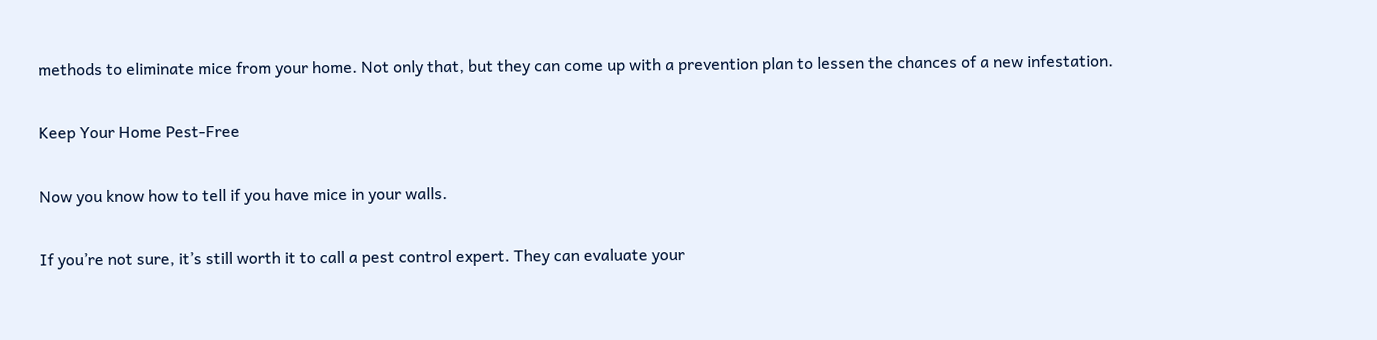methods to eliminate mice from your home. Not only that, but they can come up with a prevention plan to lessen the chances of a new infestation.

Keep Your Home Pest-Free

Now you know how to tell if you have mice in your walls.

If you’re not sure, it’s still worth it to call a pest control expert. They can evaluate your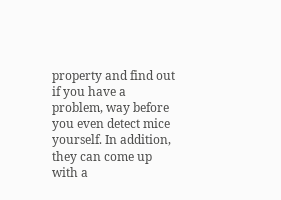property and find out if you have a problem, way before you even detect mice yourself. In addition, they can come up with a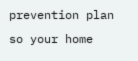prevention plan so your home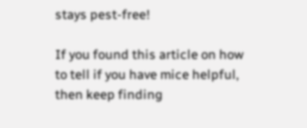stays pest-free!

If you found this article on how to tell if you have mice helpful, then keep finding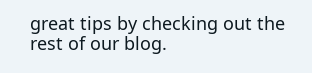great tips by checking out the rest of our blog.